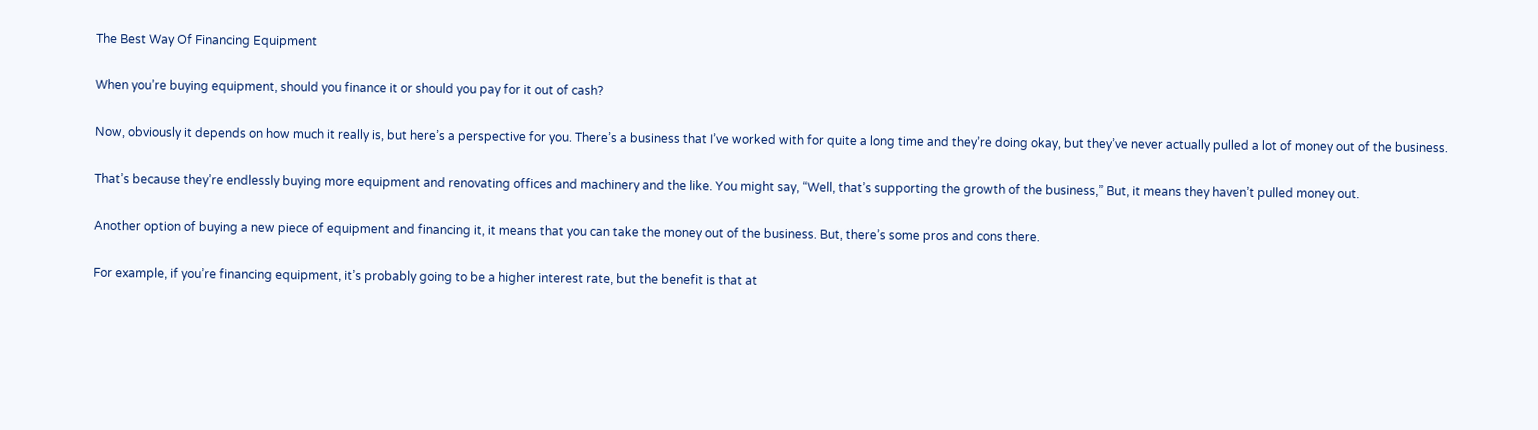The Best Way Of Financing Equipment

When you’re buying equipment, should you finance it or should you pay for it out of cash?

Now, obviously it depends on how much it really is, but here’s a perspective for you. There’s a business that I’ve worked with for quite a long time and they’re doing okay, but they’ve never actually pulled a lot of money out of the business.

That’s because they’re endlessly buying more equipment and renovating offices and machinery and the like. You might say, “Well, that’s supporting the growth of the business,” But, it means they haven’t pulled money out.

Another option of buying a new piece of equipment and financing it, it means that you can take the money out of the business. But, there’s some pros and cons there.

For example, if you’re financing equipment, it’s probably going to be a higher interest rate, but the benefit is that at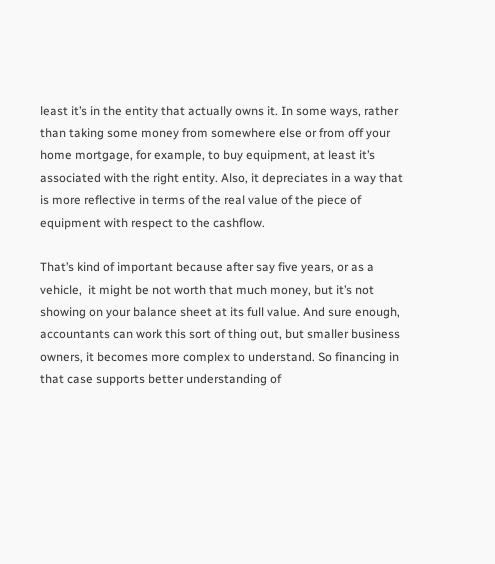least it’s in the entity that actually owns it. In some ways, rather than taking some money from somewhere else or from off your home mortgage, for example, to buy equipment, at least it’s associated with the right entity. Also, it depreciates in a way that is more reflective in terms of the real value of the piece of equipment with respect to the cashflow.

That’s kind of important because after say five years, or as a vehicle,  it might be not worth that much money, but it’s not showing on your balance sheet at its full value. And sure enough, accountants can work this sort of thing out, but smaller business owners, it becomes more complex to understand. So financing in that case supports better understanding of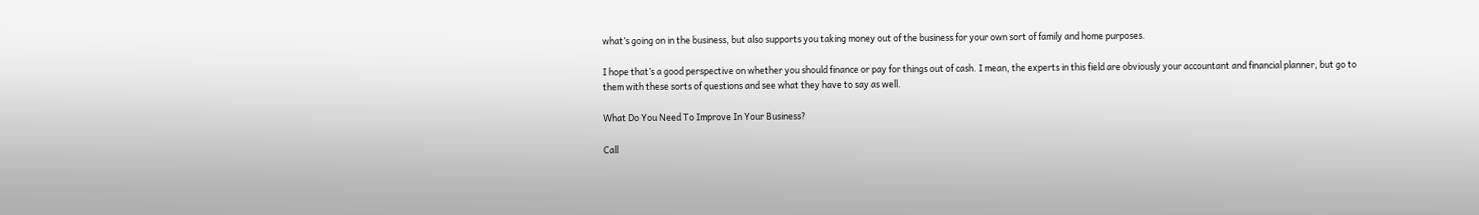what’s going on in the business, but also supports you taking money out of the business for your own sort of family and home purposes.

I hope that’s a good perspective on whether you should finance or pay for things out of cash. I mean, the experts in this field are obviously your accountant and financial planner, but go to them with these sorts of questions and see what they have to say as well.

What Do You Need To Improve In Your Business?

Call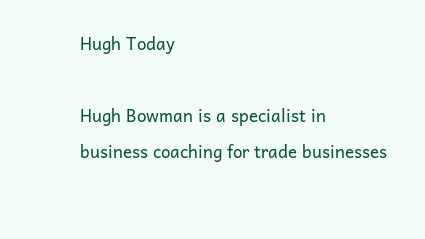Hugh Today

Hugh Bowman is a specialist in business coaching for trade businesses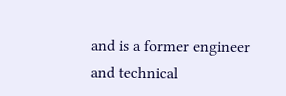and is a former engineer and technical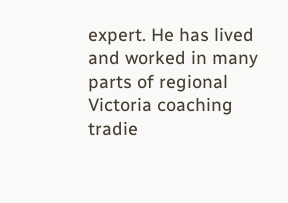expert. He has lived and worked in many parts of regional Victoria coaching tradie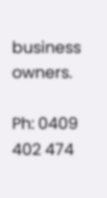business owners.

Ph: 0409 402 474